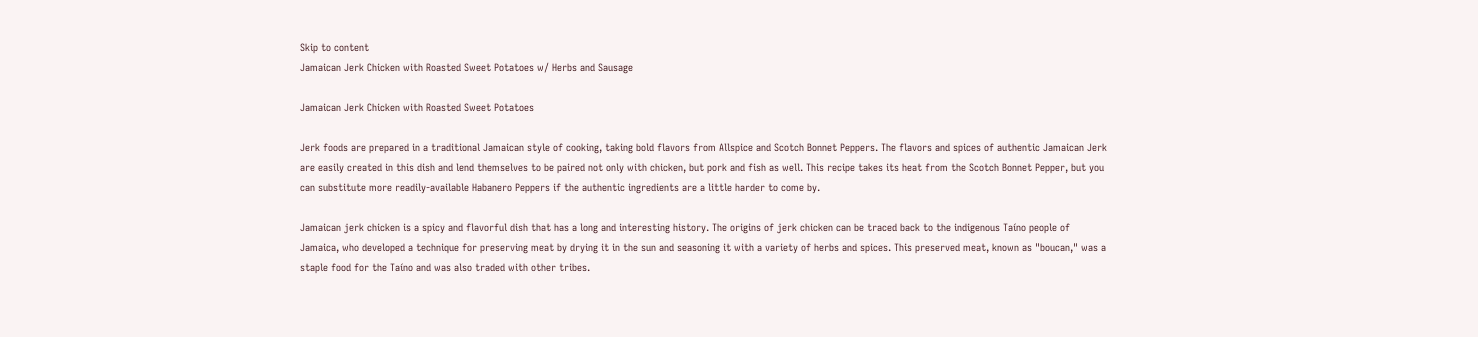Skip to content
Jamaican Jerk Chicken with Roasted Sweet Potatoes w/ Herbs and Sausage

Jamaican Jerk Chicken with Roasted Sweet Potatoes

Jerk foods are prepared in a traditional Jamaican style of cooking, taking bold flavors from Allspice and Scotch Bonnet Peppers. The flavors and spices of authentic Jamaican Jerk are easily created in this dish and lend themselves to be paired not only with chicken, but pork and fish as well. This recipe takes its heat from the Scotch Bonnet Pepper, but you can substitute more readily-available Habanero Peppers if the authentic ingredients are a little harder to come by.

Jamaican jerk chicken is a spicy and flavorful dish that has a long and interesting history. The origins of jerk chicken can be traced back to the indigenous Taíno people of Jamaica, who developed a technique for preserving meat by drying it in the sun and seasoning it with a variety of herbs and spices. This preserved meat, known as "boucan," was a staple food for the Taíno and was also traded with other tribes.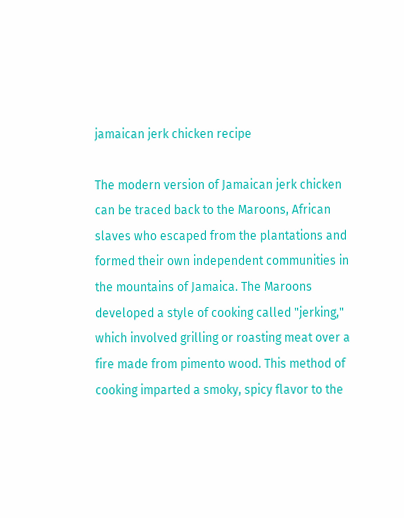jamaican jerk chicken recipe

The modern version of Jamaican jerk chicken can be traced back to the Maroons, African slaves who escaped from the plantations and formed their own independent communities in the mountains of Jamaica. The Maroons developed a style of cooking called "jerking," which involved grilling or roasting meat over a fire made from pimento wood. This method of cooking imparted a smoky, spicy flavor to the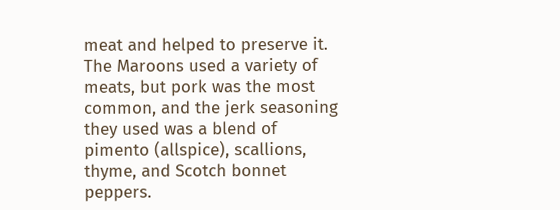meat and helped to preserve it. The Maroons used a variety of meats, but pork was the most common, and the jerk seasoning they used was a blend of pimento (allspice), scallions, thyme, and Scotch bonnet peppers.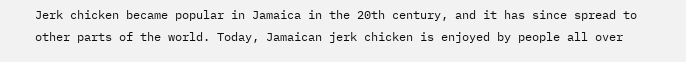Jerk chicken became popular in Jamaica in the 20th century, and it has since spread to other parts of the world. Today, Jamaican jerk chicken is enjoyed by people all over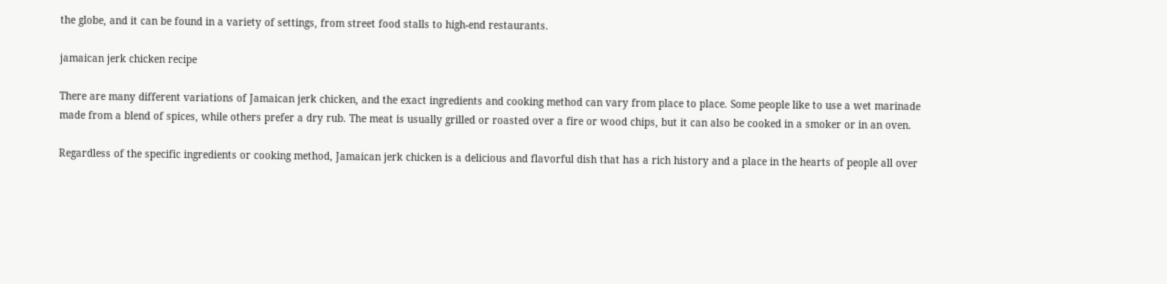the globe, and it can be found in a variety of settings, from street food stalls to high-end restaurants.

jamaican jerk chicken recipe

There are many different variations of Jamaican jerk chicken, and the exact ingredients and cooking method can vary from place to place. Some people like to use a wet marinade made from a blend of spices, while others prefer a dry rub. The meat is usually grilled or roasted over a fire or wood chips, but it can also be cooked in a smoker or in an oven.

Regardless of the specific ingredients or cooking method, Jamaican jerk chicken is a delicious and flavorful dish that has a rich history and a place in the hearts of people all over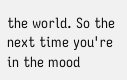the world. So the next time you're in the mood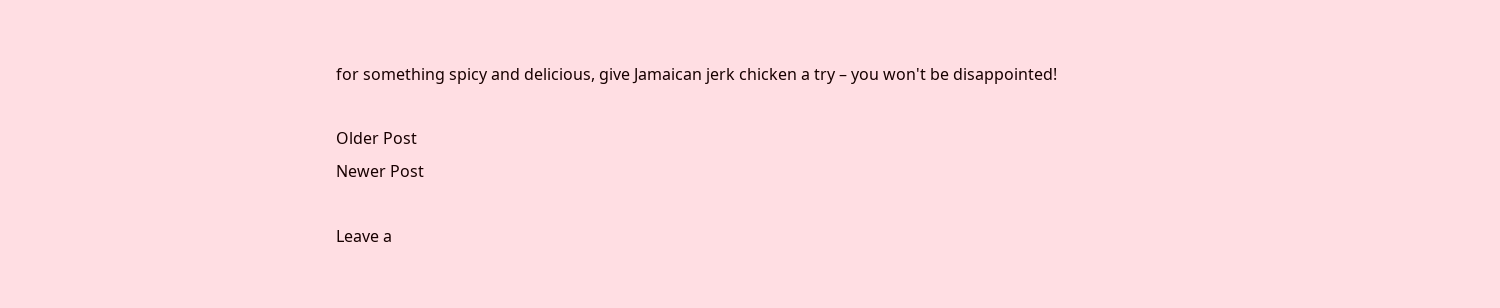for something spicy and delicious, give Jamaican jerk chicken a try – you won't be disappointed!

Older Post
Newer Post

Leave a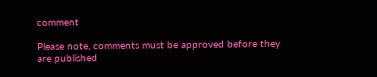comment

Please note, comments must be approved before they are published